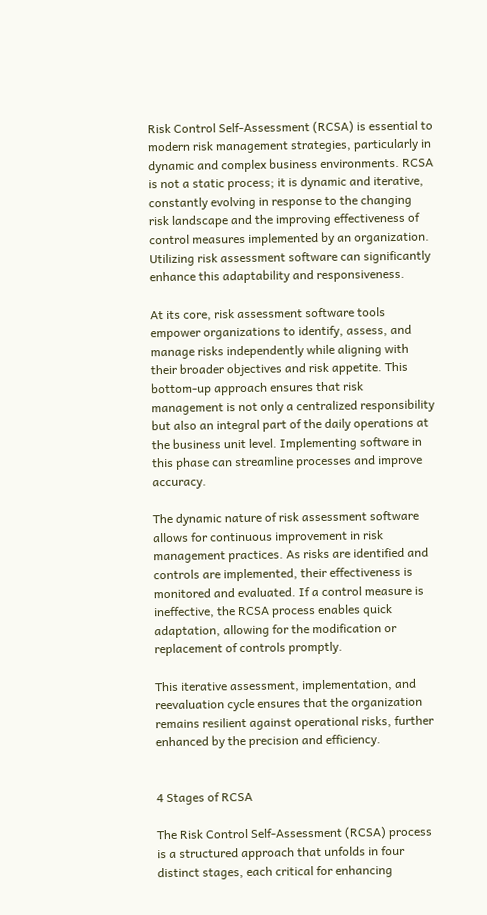Risk Control Self-Assessment (RCSA) is essential to modern risk management strategies, particularly in dynamic and complex business environments. RCSA is not a static process; it is dynamic and iterative, constantly evolving in response to the changing risk landscape and the improving effectiveness of control measures implemented by an organization. Utilizing risk assessment software can significantly enhance this adaptability and responsiveness.

At its core, risk assessment software tools empower organizations to identify, assess, and manage risks independently while aligning with their broader objectives and risk appetite. This bottom-up approach ensures that risk management is not only a centralized responsibility but also an integral part of the daily operations at the business unit level. Implementing software in this phase can streamline processes and improve accuracy.

The dynamic nature of risk assessment software allows for continuous improvement in risk management practices. As risks are identified and controls are implemented, their effectiveness is monitored and evaluated. If a control measure is ineffective, the RCSA process enables quick adaptation, allowing for the modification or replacement of controls promptly.

This iterative assessment, implementation, and reevaluation cycle ensures that the organization remains resilient against operational risks, further enhanced by the precision and efficiency.


4 Stages of RCSA

The Risk Control Self-Assessment (RCSA) process is a structured approach that unfolds in four distinct stages, each critical for enhancing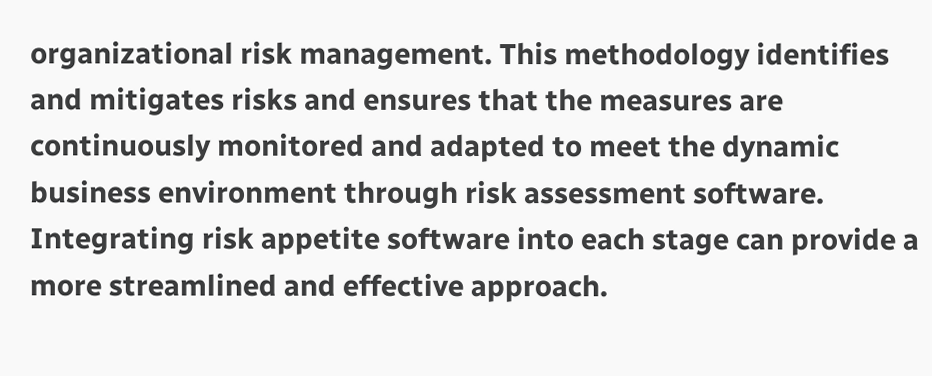organizational risk management. This methodology identifies and mitigates risks and ensures that the measures are continuously monitored and adapted to meet the dynamic business environment through risk assessment software. Integrating risk appetite software into each stage can provide a more streamlined and effective approach.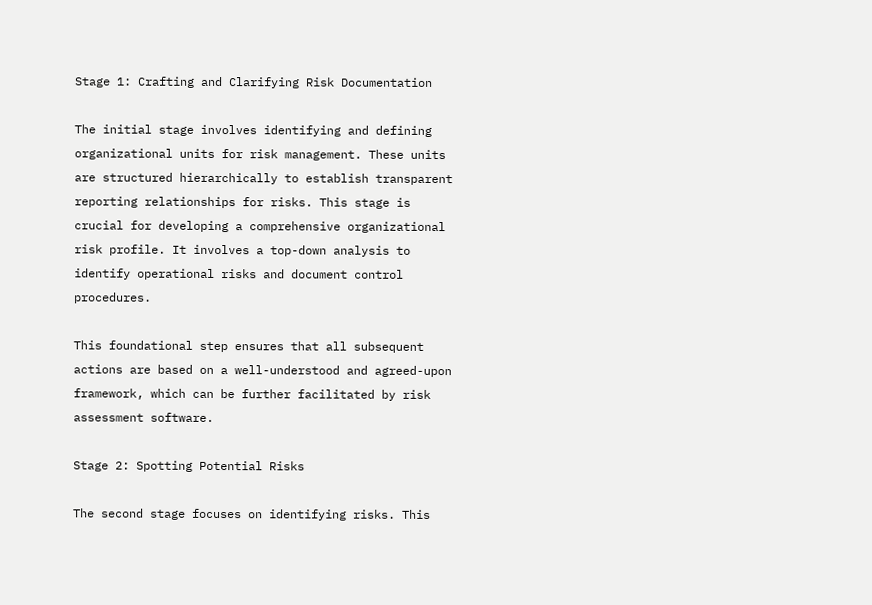Stage 1: Crafting and Clarifying Risk Documentation

The initial stage involves identifying and defining organizational units for risk management. These units are structured hierarchically to establish transparent reporting relationships for risks. This stage is crucial for developing a comprehensive organizational risk profile. It involves a top-down analysis to identify operational risks and document control procedures.

This foundational step ensures that all subsequent actions are based on a well-understood and agreed-upon framework, which can be further facilitated by risk assessment software.

Stage 2: Spotting Potential Risks

The second stage focuses on identifying risks. This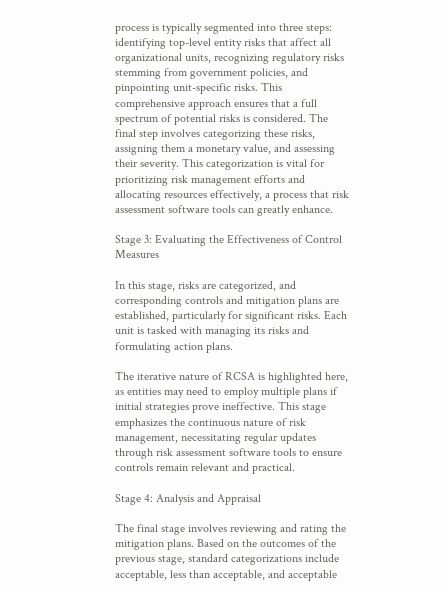process is typically segmented into three steps: identifying top-level entity risks that affect all organizational units, recognizing regulatory risks stemming from government policies, and pinpointing unit-specific risks. This comprehensive approach ensures that a full spectrum of potential risks is considered. The final step involves categorizing these risks, assigning them a monetary value, and assessing their severity. This categorization is vital for prioritizing risk management efforts and allocating resources effectively, a process that risk assessment software tools can greatly enhance.

Stage 3: Evaluating the Effectiveness of Control Measures

In this stage, risks are categorized, and corresponding controls and mitigation plans are established, particularly for significant risks. Each unit is tasked with managing its risks and formulating action plans.

The iterative nature of RCSA is highlighted here, as entities may need to employ multiple plans if initial strategies prove ineffective. This stage emphasizes the continuous nature of risk management, necessitating regular updates through risk assessment software tools to ensure controls remain relevant and practical.

Stage 4: Analysis and Appraisal

The final stage involves reviewing and rating the mitigation plans. Based on the outcomes of the previous stage, standard categorizations include acceptable, less than acceptable, and acceptable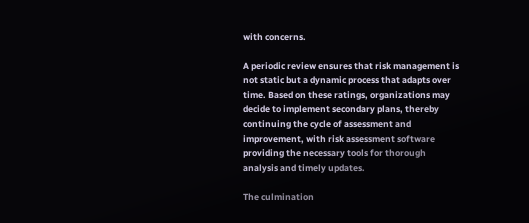with concerns.

A periodic review ensures that risk management is not static but a dynamic process that adapts over time. Based on these ratings, organizations may decide to implement secondary plans, thereby continuing the cycle of assessment and improvement, with risk assessment software providing the necessary tools for thorough analysis and timely updates.

The culmination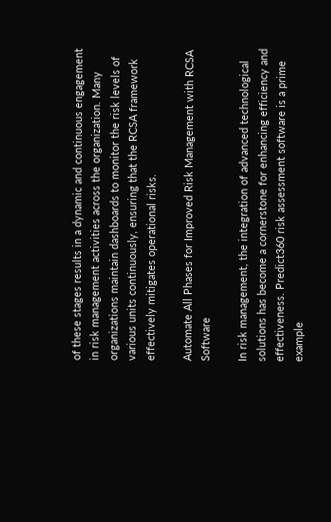of these stages results in a dynamic and continuous engagement in risk management activities across the organization. Many organizations maintain dashboards to monitor the risk levels of various units continuously, ensuring that the RCSA framework effectively mitigates operational risks.

Automate All Phases for Improved Risk Management with RCSA Software

In risk management, the integration of advanced technological solutions has become a cornerstone for enhancing efficiency and effectiveness. Predict360 risk assessment software is a prime example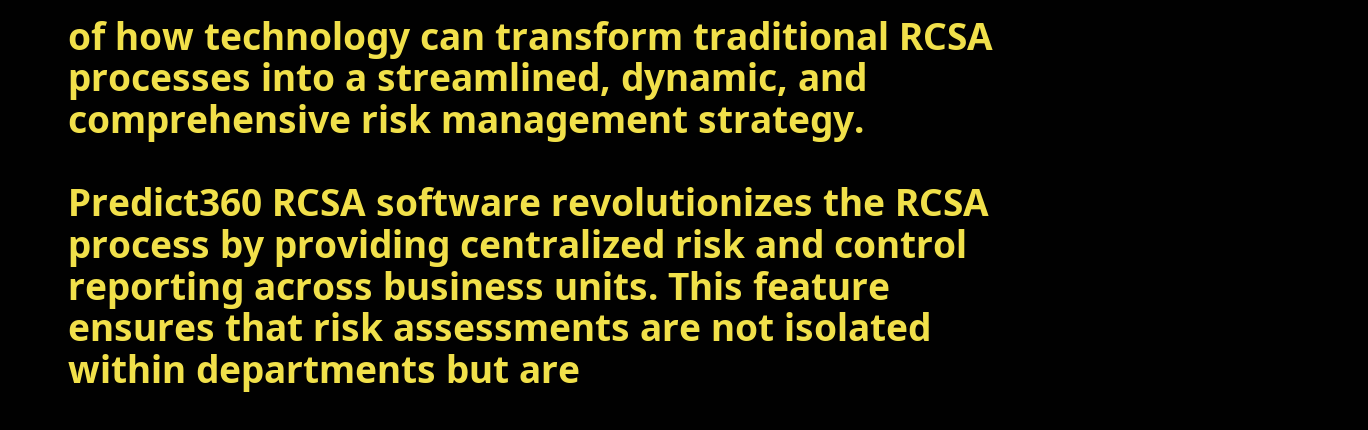of how technology can transform traditional RCSA processes into a streamlined, dynamic, and comprehensive risk management strategy.

Predict360 RCSA software revolutionizes the RCSA process by providing centralized risk and control reporting across business units. This feature ensures that risk assessments are not isolated within departments but are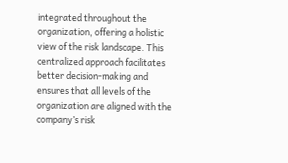integrated throughout the organization, offering a holistic view of the risk landscape. This centralized approach facilitates better decision-making and ensures that all levels of the organization are aligned with the company’s risk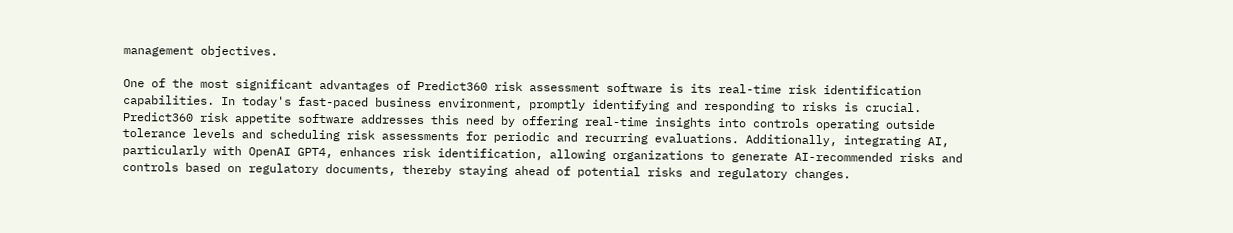management objectives.

One of the most significant advantages of Predict360 risk assessment software is its real-time risk identification capabilities. In today's fast-paced business environment, promptly identifying and responding to risks is crucial. Predict360 risk appetite software addresses this need by offering real-time insights into controls operating outside tolerance levels and scheduling risk assessments for periodic and recurring evaluations. Additionally, integrating AI, particularly with OpenAI GPT4, enhances risk identification, allowing organizations to generate AI-recommended risks and controls based on regulatory documents, thereby staying ahead of potential risks and regulatory changes.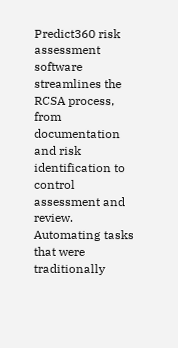Predict360 risk assessment software streamlines the RCSA process, from documentation and risk identification to control assessment and review. Automating tasks that were traditionally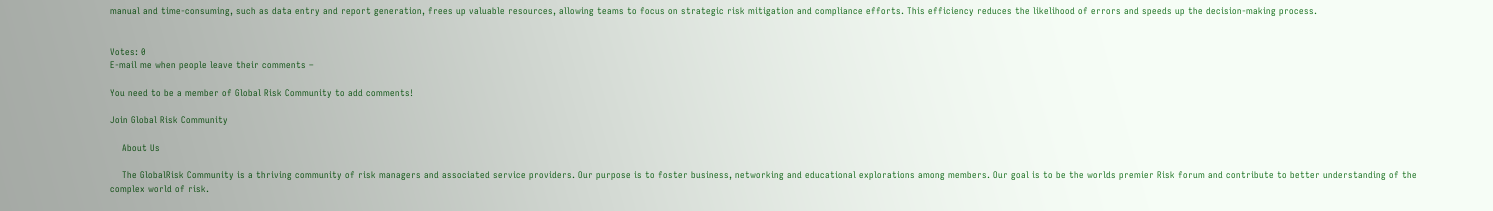manual and time-consuming, such as data entry and report generation, frees up valuable resources, allowing teams to focus on strategic risk mitigation and compliance efforts. This efficiency reduces the likelihood of errors and speeds up the decision-making process.


Votes: 0
E-mail me when people leave their comments –

You need to be a member of Global Risk Community to add comments!

Join Global Risk Community

    About Us

    The GlobalRisk Community is a thriving community of risk managers and associated service providers. Our purpose is to foster business, networking and educational explorations among members. Our goal is to be the worlds premier Risk forum and contribute to better understanding of the complex world of risk.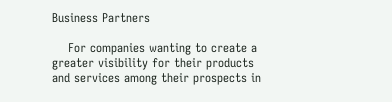Business Partners

    For companies wanting to create a greater visibility for their products and services among their prospects in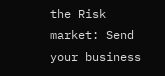the Risk market: Send your business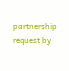partnership request by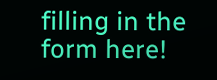filling in the form here!